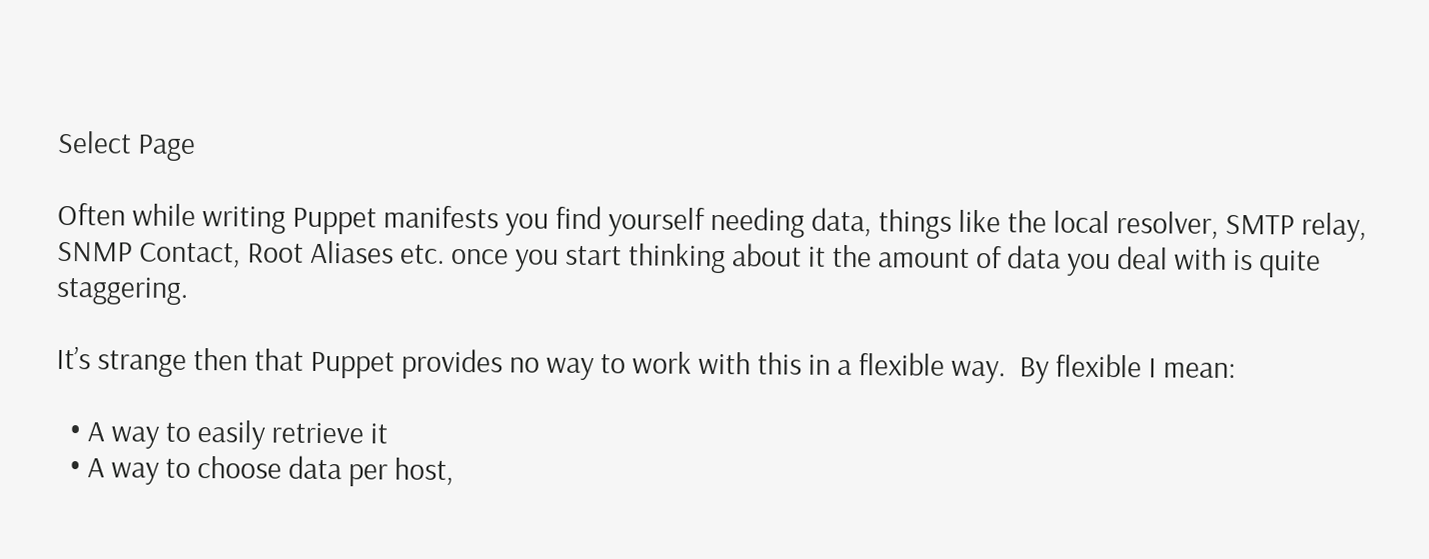Select Page

Often while writing Puppet manifests you find yourself needing data, things like the local resolver, SMTP relay, SNMP Contact, Root Aliases etc. once you start thinking about it the amount of data you deal with is quite staggering.

It’s strange then that Puppet provides no way to work with this in a flexible way.  By flexible I mean:

  • A way to easily retrieve it
  • A way to choose data per host,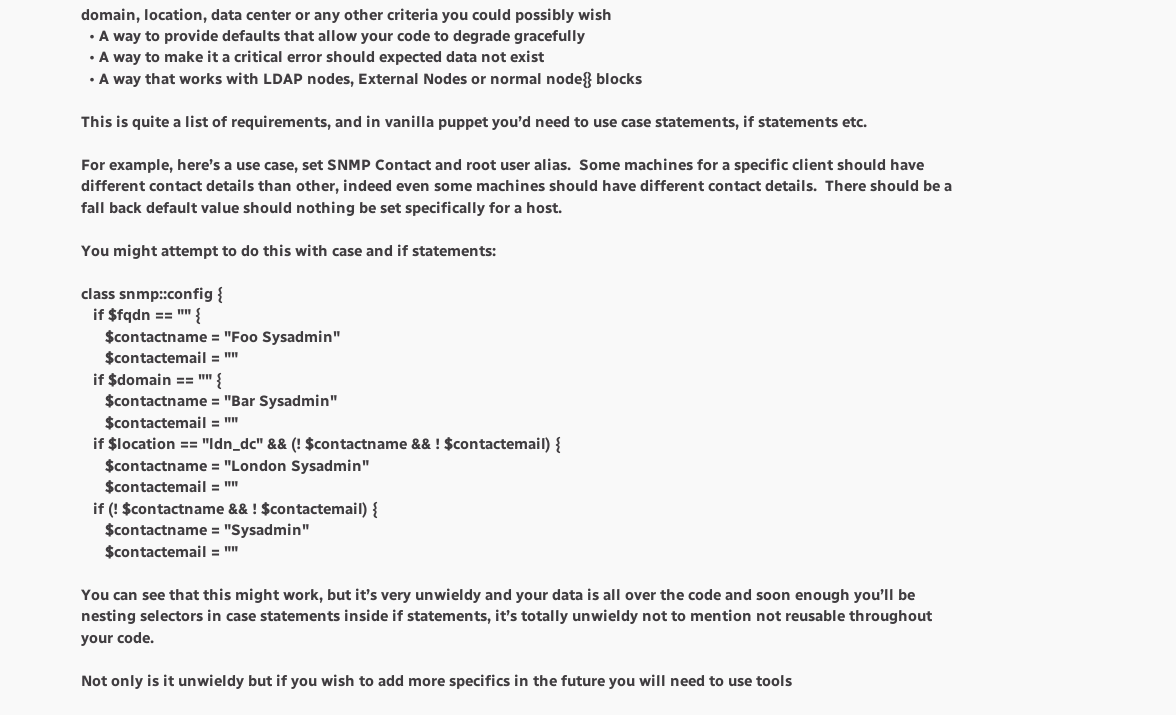domain, location, data center or any other criteria you could possibly wish
  • A way to provide defaults that allow your code to degrade gracefully
  • A way to make it a critical error should expected data not exist
  • A way that works with LDAP nodes, External Nodes or normal node{} blocks

This is quite a list of requirements, and in vanilla puppet you’d need to use case statements, if statements etc.

For example, here’s a use case, set SNMP Contact and root user alias.  Some machines for a specific client should have different contact details than other, indeed even some machines should have different contact details.  There should be a fall back default value should nothing be set specifically for a host.

You might attempt to do this with case and if statements:

class snmp::config {
   if $fqdn == "" {
      $contactname = "Foo Sysadmin"
      $contactemail = ""
   if $domain == "" {
      $contactname = "Bar Sysadmin"
      $contactemail = ""
   if $location == "ldn_dc" && (! $contactname && ! $contactemail) {
      $contactname = "London Sysadmin"
      $contactemail = ""
   if (! $contactname && ! $contactemail) {
      $contactname = "Sysadmin"
      $contactemail = ""

You can see that this might work, but it’s very unwieldy and your data is all over the code and soon enough you’ll be nesting selectors in case statements inside if statements, it’s totally unwieldy not to mention not reusable throughout your code.

Not only is it unwieldy but if you wish to add more specifics in the future you will need to use tools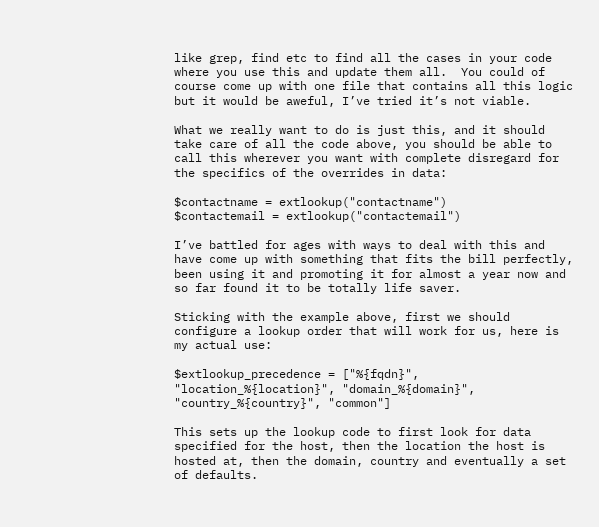like grep, find etc to find all the cases in your code where you use this and update them all.  You could of course come up with one file that contains all this logic but it would be aweful, I’ve tried it’s not viable.

What we really want to do is just this, and it should take care of all the code above, you should be able to call this wherever you want with complete disregard for the specifics of the overrides in data:

$contactname = extlookup("contactname")
$contactemail = extlookup("contactemail")

I’ve battled for ages with ways to deal with this and have come up with something that fits the bill perfectly, been using it and promoting it for almost a year now and so far found it to be totally life saver.

Sticking with the example above, first we should configure a lookup order that will work for us, here is my actual use:

$extlookup_precedence = ["%{fqdn}", "location_%{location}", "domain_%{domain}", "country_%{country}", "common"]

This sets up the lookup code to first look for data specified for the host, then the location the host is hosted at, then the domain, country and eventually a set of defaults.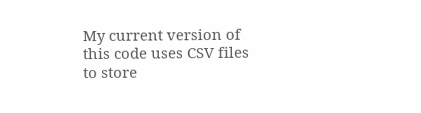My current version of this code uses CSV files to store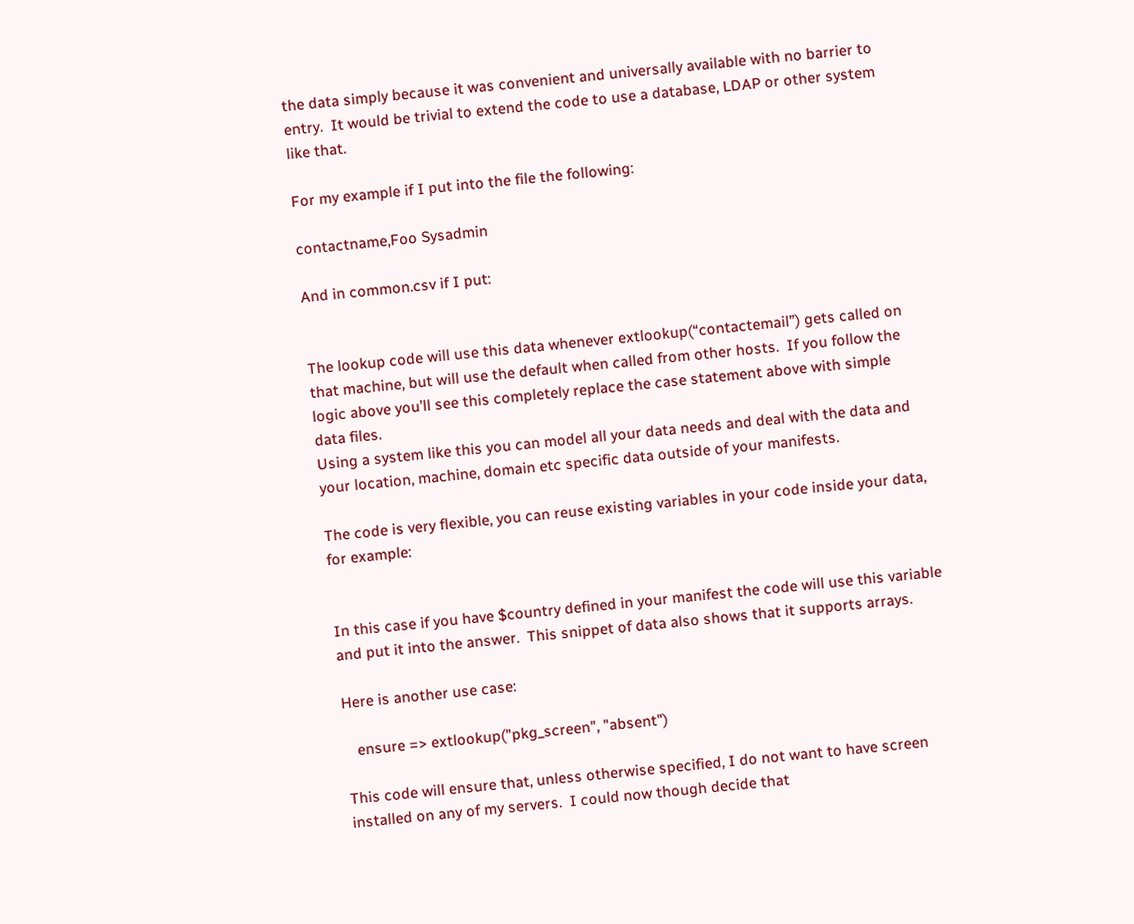the data simply because it was convenient and universally available with no barrier to entry.  It would be trivial to extend the code to use a database, LDAP or other system like that.

For my example if I put into the file the following:

contactname,Foo Sysadmin

And in common.csv if I put:


The lookup code will use this data whenever extlookup(“contactemail”) gets called on that machine, but will use the default when called from other hosts.  If you follow the logic above you’ll see this completely replace the case statement above with simple data files.
Using a system like this you can model all your data needs and deal with the data and your location, machine, domain etc specific data outside of your manifests.

The code is very flexible, you can reuse existing variables in your code inside your data, for example:


In this case if you have $country defined in your manifest the code will use this variable and put it into the answer.  This snippet of data also shows that it supports arrays.

Here is another use case:

   ensure => extlookup("pkg_screen", "absent")

This code will ensure that, unless otherwise specified, I do not want to have screen installed on any of my servers.  I could now though decide that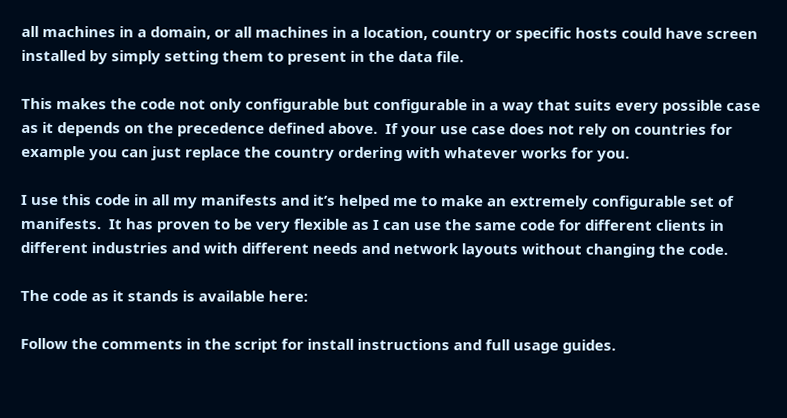all machines in a domain, or all machines in a location, country or specific hosts could have screen installed by simply setting them to present in the data file.

This makes the code not only configurable but configurable in a way that suits every possible case as it depends on the precedence defined above.  If your use case does not rely on countries for example you can just replace the country ordering with whatever works for you.

I use this code in all my manifests and it’s helped me to make an extremely configurable set of manifests.  It has proven to be very flexible as I can use the same code for different clients in different industries and with different needs and network layouts without changing the code.

The code as it stands is available here:

Follow the comments in the script for install instructions and full usage guides.